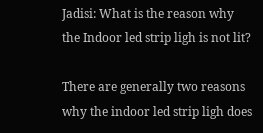Jadisi: What is the reason why the Indoor led strip ligh is not lit?

There are generally two reasons why the indoor led strip ligh does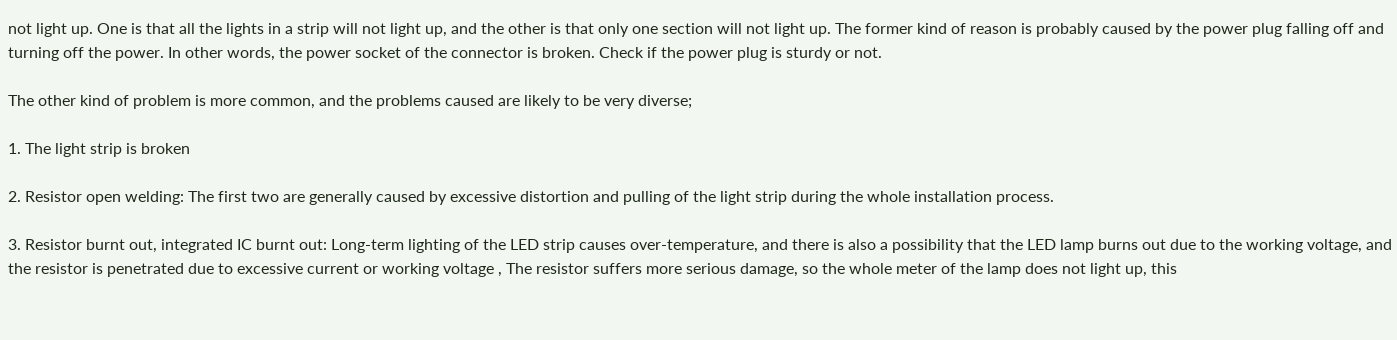not light up. One is that all the lights in a strip will not light up, and the other is that only one section will not light up. The former kind of reason is probably caused by the power plug falling off and turning off the power. In other words, the power socket of the connector is broken. Check if the power plug is sturdy or not.

The other kind of problem is more common, and the problems caused are likely to be very diverse;

1. The light strip is broken

2. Resistor open welding: The first two are generally caused by excessive distortion and pulling of the light strip during the whole installation process.

3. Resistor burnt out, integrated IC burnt out: Long-term lighting of the LED strip causes over-temperature, and there is also a possibility that the LED lamp burns out due to the working voltage, and the resistor is penetrated due to excessive current or working voltage , The resistor suffers more serious damage, so the whole meter of the lamp does not light up, this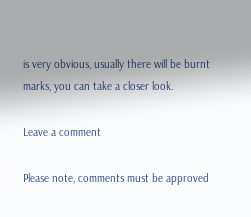is very obvious, usually there will be burnt marks, you can take a closer look.

Leave a comment

Please note, comments must be approved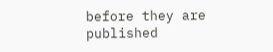before they are published